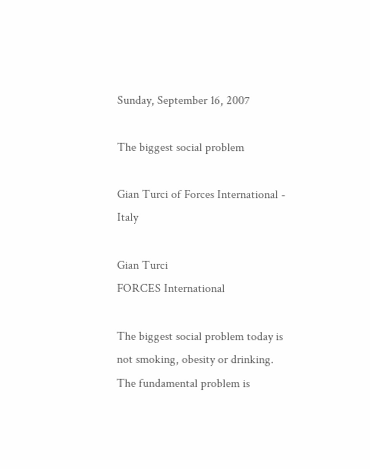Sunday, September 16, 2007

The biggest social problem

Gian Turci of Forces International - Italy

Gian Turci
FORCES International

The biggest social problem today is not smoking, obesity or drinking. The fundamental problem is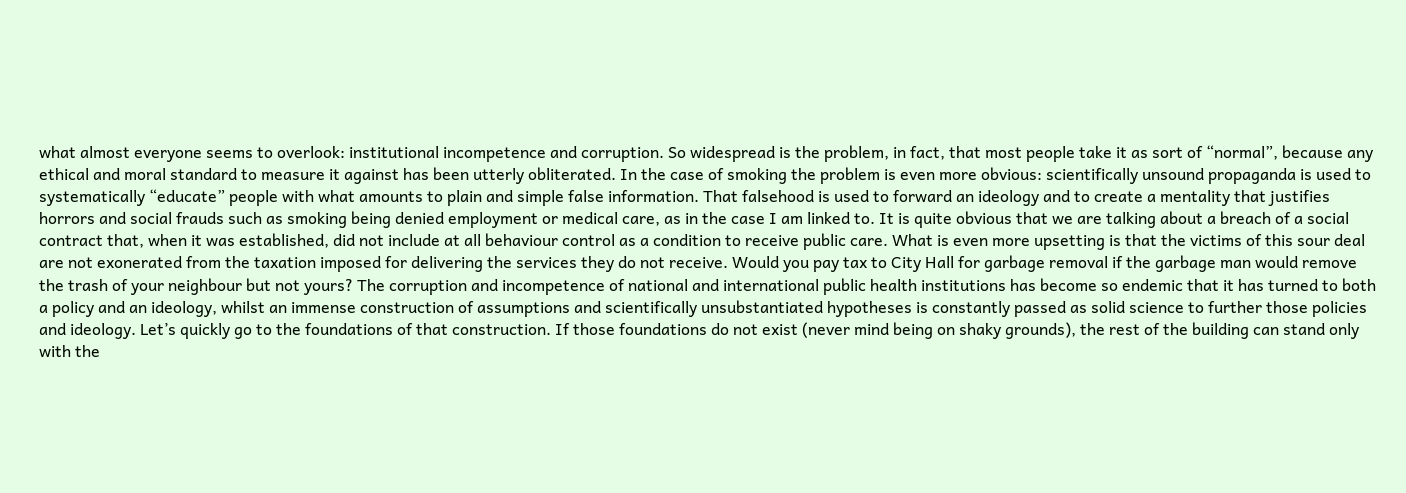what almost everyone seems to overlook: institutional incompetence and corruption. So widespread is the problem, in fact, that most people take it as sort of “normal”, because any ethical and moral standard to measure it against has been utterly obliterated. In the case of smoking the problem is even more obvious: scientifically unsound propaganda is used to systematically “educate” people with what amounts to plain and simple false information. That falsehood is used to forward an ideology and to create a mentality that justifies horrors and social frauds such as smoking being denied employment or medical care, as in the case I am linked to. It is quite obvious that we are talking about a breach of a social contract that, when it was established, did not include at all behaviour control as a condition to receive public care. What is even more upsetting is that the victims of this sour deal are not exonerated from the taxation imposed for delivering the services they do not receive. Would you pay tax to City Hall for garbage removal if the garbage man would remove the trash of your neighbour but not yours? The corruption and incompetence of national and international public health institutions has become so endemic that it has turned to both a policy and an ideology, whilst an immense construction of assumptions and scientifically unsubstantiated hypotheses is constantly passed as solid science to further those policies and ideology. Let’s quickly go to the foundations of that construction. If those foundations do not exist (never mind being on shaky grounds), the rest of the building can stand only with the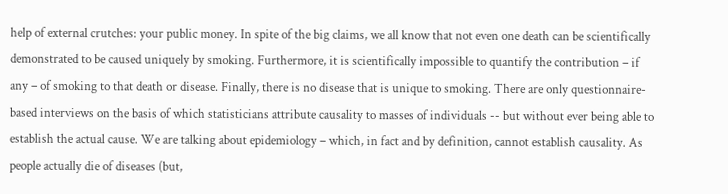help of external crutches: your public money. In spite of the big claims, we all know that not even one death can be scientifically demonstrated to be caused uniquely by smoking. Furthermore, it is scientifically impossible to quantify the contribution – if any – of smoking to that death or disease. Finally, there is no disease that is unique to smoking. There are only questionnaire-based interviews on the basis of which statisticians attribute causality to masses of individuals -- but without ever being able to establish the actual cause. We are talking about epidemiology – which, in fact and by definition, cannot establish causality. As people actually die of diseases (but,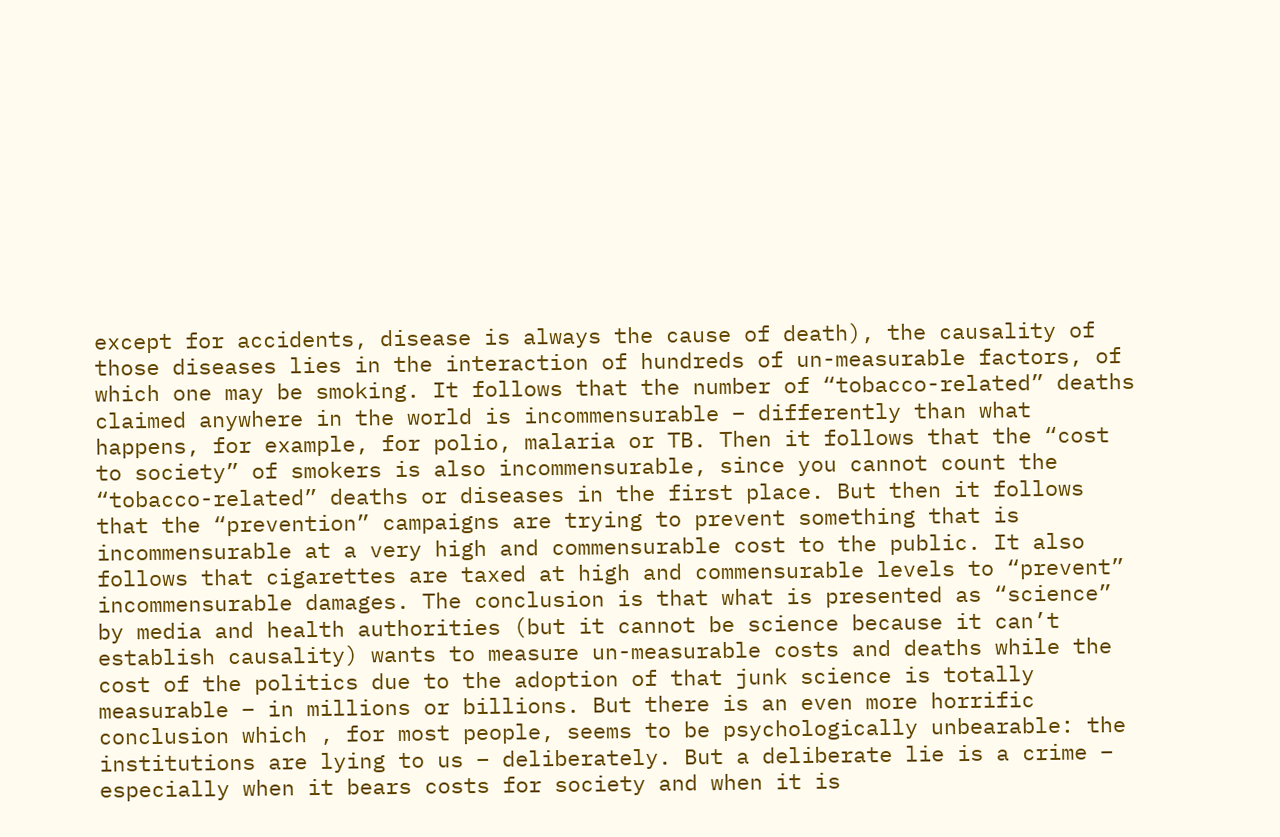except for accidents, disease is always the cause of death), the causality of those diseases lies in the interaction of hundreds of un-measurable factors, of which one may be smoking. It follows that the number of “tobacco-related” deaths claimed anywhere in the world is incommensurable – differently than what happens, for example, for polio, malaria or TB. Then it follows that the “cost to society” of smokers is also incommensurable, since you cannot count the “tobacco-related” deaths or diseases in the first place. But then it follows that the “prevention” campaigns are trying to prevent something that is incommensurable at a very high and commensurable cost to the public. It also follows that cigarettes are taxed at high and commensurable levels to “prevent” incommensurable damages. The conclusion is that what is presented as “science” by media and health authorities (but it cannot be science because it can’t establish causality) wants to measure un-measurable costs and deaths while the cost of the politics due to the adoption of that junk science is totally measurable – in millions or billions. But there is an even more horrific conclusion which , for most people, seems to be psychologically unbearable: the institutions are lying to us – deliberately. But a deliberate lie is a crime – especially when it bears costs for society and when it is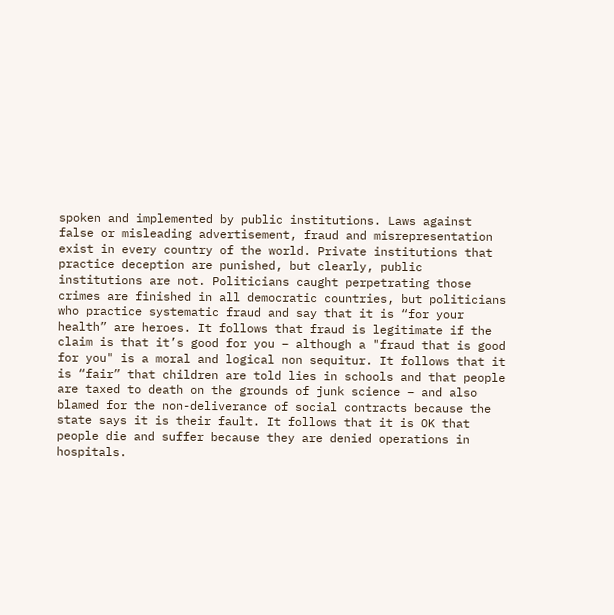spoken and implemented by public institutions. Laws against false or misleading advertisement, fraud and misrepresentation exist in every country of the world. Private institutions that practice deception are punished, but clearly, public institutions are not. Politicians caught perpetrating those crimes are finished in all democratic countries, but politicians who practice systematic fraud and say that it is “for your health” are heroes. It follows that fraud is legitimate if the claim is that it’s good for you – although a "fraud that is good for you" is a moral and logical non sequitur. It follows that it is “fair” that children are told lies in schools and that people are taxed to death on the grounds of junk science – and also blamed for the non-deliverance of social contracts because the state says it is their fault. It follows that it is OK that people die and suffer because they are denied operations in hospitals.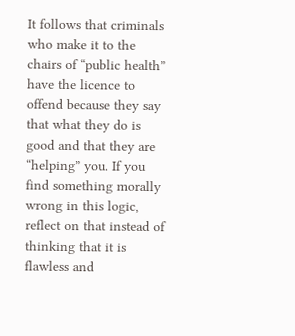It follows that criminals who make it to the chairs of “public health” have the licence to offend because they say that what they do is good and that they are “helping” you. If you find something morally wrong in this logic, reflect on that instead of thinking that it is flawless and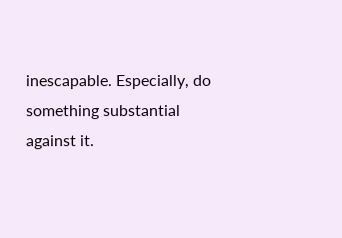inescapable. Especially, do something substantial against it.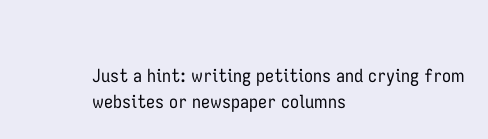Just a hint: writing petitions and crying from websites or newspaper columns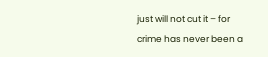just will not cut it – for crime has never been a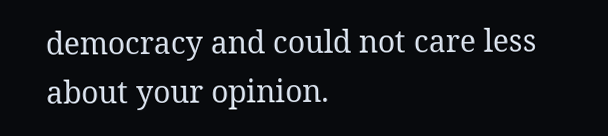democracy and could not care less about your opinion.